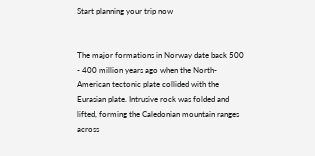Start planning your trip now


The major formations in Norway date back 500 - 400 million years ago when the North-American tectonic plate collided with the Eurasian plate. Intrusive rock was folded and lifted, forming the Caledonian mountain ranges across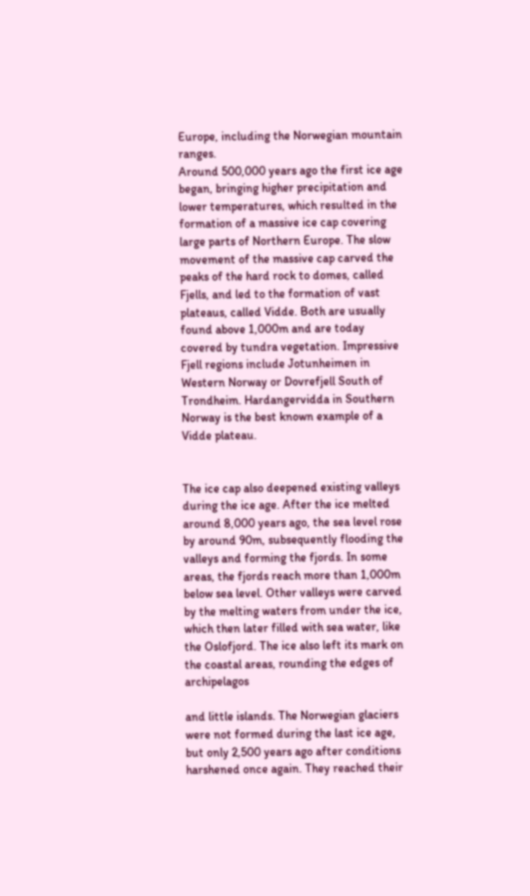Europe, including the Norwegian mountain ranges.
Around 500,000 years ago the first ice age began, bringing higher precipitation and lower temperatures, which resulted in the formation of a massive ice cap covering large parts of Northern Europe. The slow movement of the massive cap carved the peaks of the hard rock to domes, called Fjells, and led to the formation of vast plateaus, called Vidde. Both are usually found above 1,000m and are today covered by tundra vegetation. Impressive Fjell regions include Jotunheimen in Western Norway or Dovrefjell South of Trondheim. Hardangervidda in Southern Norway is the best known example of a Vidde plateau.


The ice cap also deepened existing valleys during the ice age. After the ice melted around 8,000 years ago, the sea level rose by around 90m, subsequently flooding the valleys and forming the fjords. In some areas, the fjords reach more than 1,000m below sea level. Other valleys were carved by the melting waters from under the ice, which then later filled with sea water, like the Oslofjord. The ice also left its mark on the coastal areas, rounding the edges of archipelagos

and little islands. The Norwegian glaciers were not formed during the last ice age, but only 2,500 years ago after conditions harshened once again. They reached their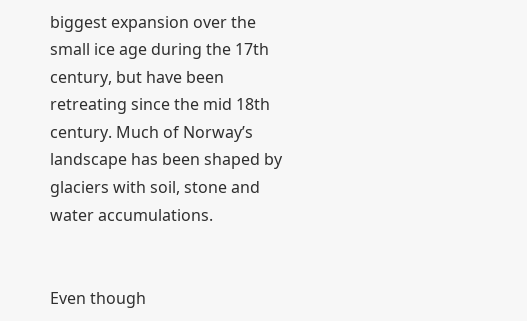biggest expansion over the small ice age during the 17th century, but have been retreating since the mid 18th century. Much of Norway’s landscape has been shaped by glaciers with soil, stone and water accumulations.


Even though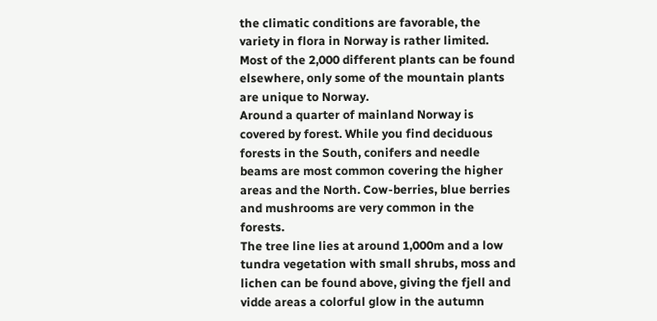the climatic conditions are favorable, the variety in flora in Norway is rather limited. Most of the 2,000 different plants can be found elsewhere, only some of the mountain plants are unique to Norway.
Around a quarter of mainland Norway is covered by forest. While you find deciduous forests in the South, conifers and needle beams are most common covering the higher areas and the North. Cow-berries, blue berries and mushrooms are very common in the forests.
The tree line lies at around 1,000m and a low tundra vegetation with small shrubs, moss and lichen can be found above, giving the fjell and vidde areas a colorful glow in the autumn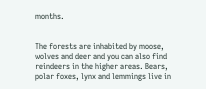months.


The forests are inhabited by moose, wolves and deer and you can also find reindeers in the higher areas. Bears, polar foxes, lynx and lemmings live in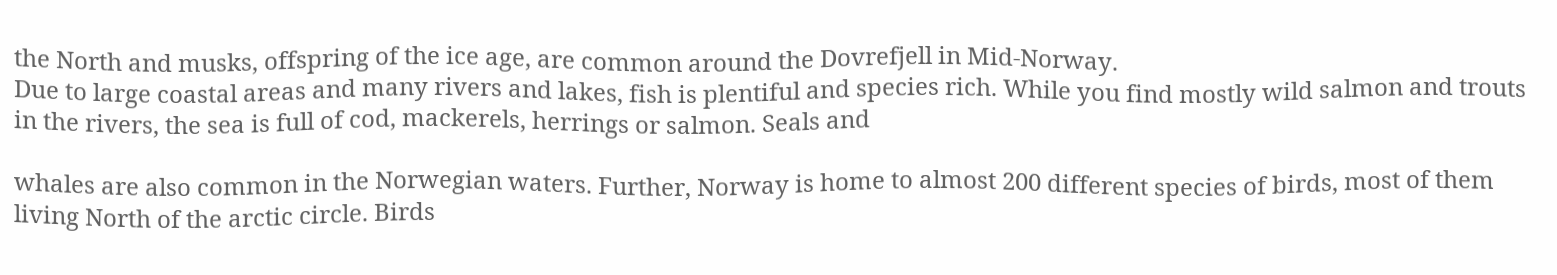the North and musks, offspring of the ice age, are common around the Dovrefjell in Mid-Norway.
Due to large coastal areas and many rivers and lakes, fish is plentiful and species rich. While you find mostly wild salmon and trouts in the rivers, the sea is full of cod, mackerels, herrings or salmon. Seals and

whales are also common in the Norwegian waters. Further, Norway is home to almost 200 different species of birds, most of them living North of the arctic circle. Birds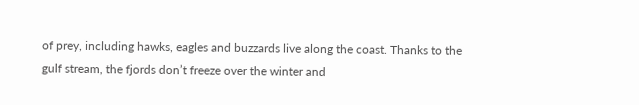of prey, including hawks, eagles and buzzards live along the coast. Thanks to the gulf stream, the fjords don’t freeze over the winter and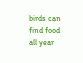birds can find food all year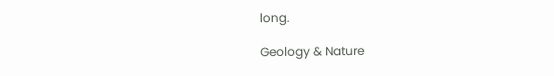long.

Geology & Nature